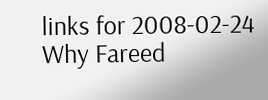links for 2008-02-24
Why Fareed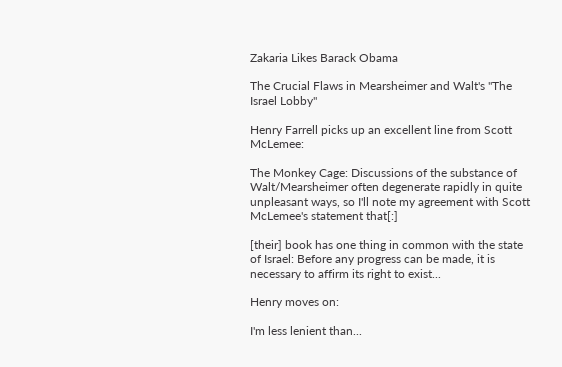Zakaria Likes Barack Obama

The Crucial Flaws in Mearsheimer and Walt's "The Israel Lobby"

Henry Farrell picks up an excellent line from Scott McLemee:

The Monkey Cage: Discussions of the substance of Walt/Mearsheimer often degenerate rapidly in quite unpleasant ways, so I'll note my agreement with Scott McLemee's statement that[:]

[their] book has one thing in common with the state of Israel: Before any progress can be made, it is necessary to affirm its right to exist...

Henry moves on:

I'm less lenient than...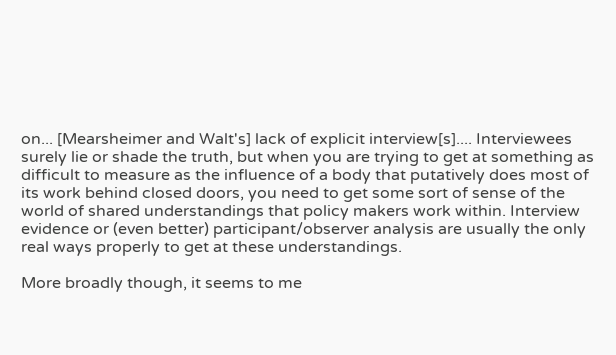on... [Mearsheimer and Walt's] lack of explicit interview[s].... Interviewees surely lie or shade the truth, but when you are trying to get at something as difficult to measure as the influence of a body that putatively does most of its work behind closed doors, you need to get some sort of sense of the world of shared understandings that policy makers work within. Interview evidence or (even better) participant/observer analysis are usually the only real ways properly to get at these understandings.

More broadly though, it seems to me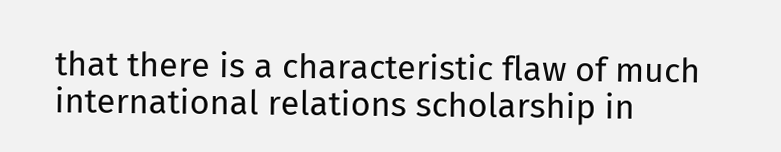that there is a characteristic flaw of much international relations scholarship in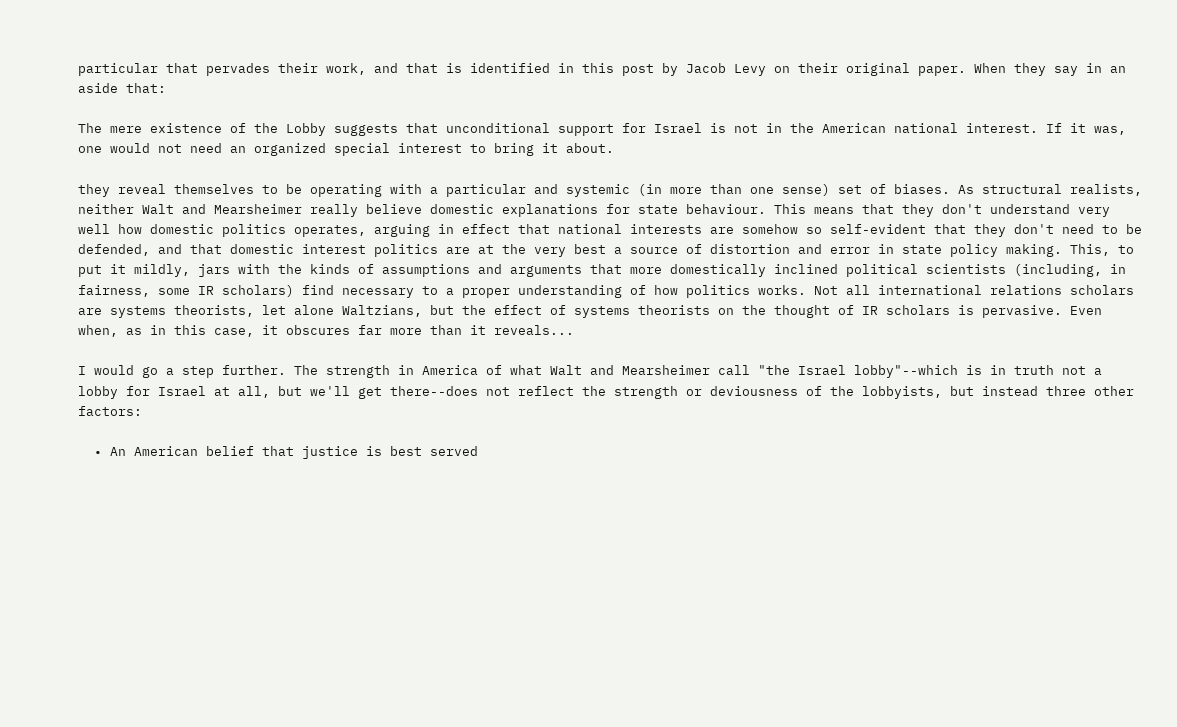particular that pervades their work, and that is identified in this post by Jacob Levy on their original paper. When they say in an aside that:

The mere existence of the Lobby suggests that unconditional support for Israel is not in the American national interest. If it was, one would not need an organized special interest to bring it about.

they reveal themselves to be operating with a particular and systemic (in more than one sense) set of biases. As structural realists, neither Walt and Mearsheimer really believe domestic explanations for state behaviour. This means that they don't understand very well how domestic politics operates, arguing in effect that national interests are somehow so self-evident that they don't need to be defended, and that domestic interest politics are at the very best a source of distortion and error in state policy making. This, to put it mildly, jars with the kinds of assumptions and arguments that more domestically inclined political scientists (including, in fairness, some IR scholars) find necessary to a proper understanding of how politics works. Not all international relations scholars are systems theorists, let alone Waltzians, but the effect of systems theorists on the thought of IR scholars is pervasive. Even when, as in this case, it obscures far more than it reveals...

I would go a step further. The strength in America of what Walt and Mearsheimer call "the Israel lobby"--which is in truth not a lobby for Israel at all, but we'll get there--does not reflect the strength or deviousness of the lobbyists, but instead three other factors:

  • An American belief that justice is best served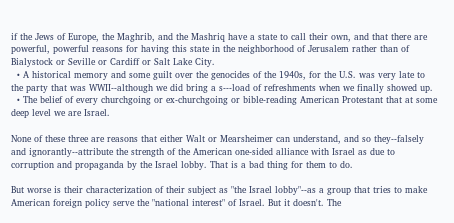if the Jews of Europe, the Maghrib, and the Mashriq have a state to call their own, and that there are powerful, powerful reasons for having this state in the neighborhood of Jerusalem rather than of Bialystock or Seville or Cardiff or Salt Lake City.
  • A historical memory and some guilt over the genocides of the 1940s, for the U.S. was very late to the party that was WWII--although we did bring a s---load of refreshments when we finally showed up.
  • The belief of every churchgoing or ex-churchgoing or bible-reading American Protestant that at some deep level we are Israel.

None of these three are reasons that either Walt or Mearsheimer can understand, and so they--falsely and ignorantly--attribute the strength of the American one-sided alliance with Israel as due to corruption and propaganda by the Israel lobby. That is a bad thing for them to do.

But worse is their characterization of their subject as "the Israel lobby"--as a group that tries to make American foreign policy serve the "national interest" of Israel. But it doesn't. The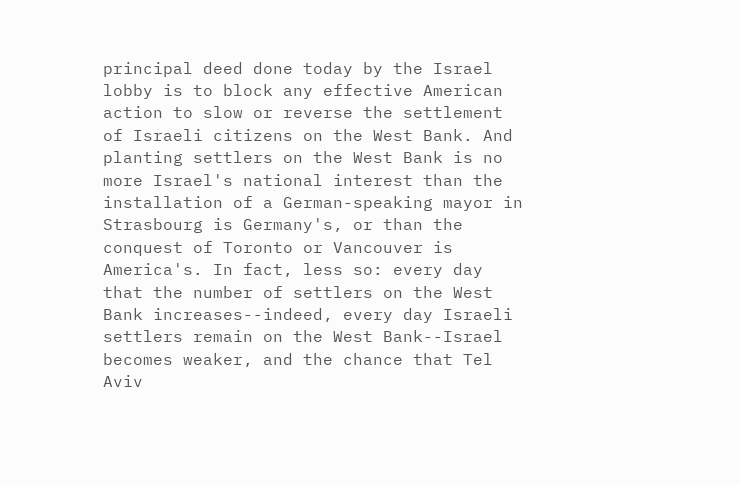principal deed done today by the Israel lobby is to block any effective American action to slow or reverse the settlement of Israeli citizens on the West Bank. And planting settlers on the West Bank is no more Israel's national interest than the installation of a German-speaking mayor in Strasbourg is Germany's, or than the conquest of Toronto or Vancouver is America's. In fact, less so: every day that the number of settlers on the West Bank increases--indeed, every day Israeli settlers remain on the West Bank--Israel becomes weaker, and the chance that Tel Aviv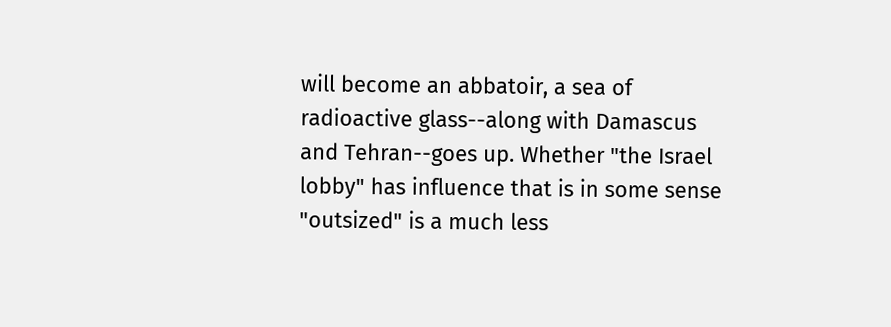will become an abbatoir, a sea of radioactive glass--along with Damascus and Tehran--goes up. Whether "the Israel lobby" has influence that is in some sense "outsized" is a much less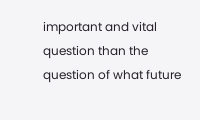important and vital question than the question of what future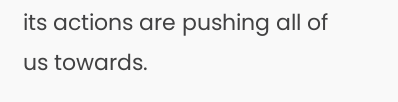its actions are pushing all of us towards.